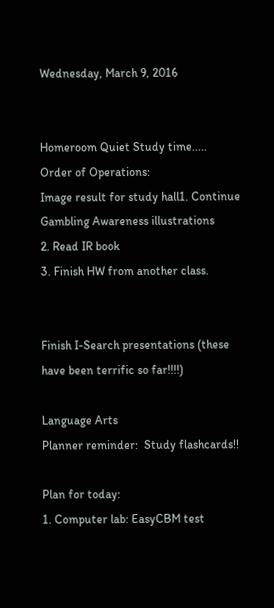Wednesday, March 9, 2016


Homeroom Quiet Study time.....
Order of Operations:
Image result for study hall1. Continue Gambling Awareness illustrations
2. Read IR book
3. Finish HW from another class.


Finish I-Search presentations (these have been terrific so far!!!!)

Language Arts
Planner reminder:  Study flashcards!!

Plan for today:
1. Computer lab: EasyCBM test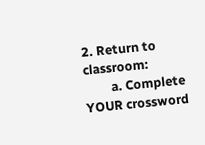2. Return to classroom:
         a. Complete YOUR crossword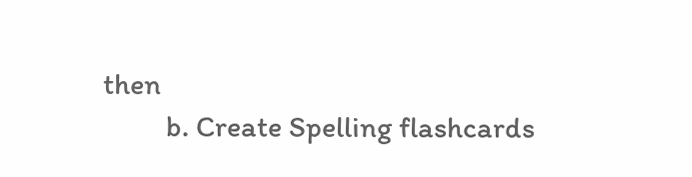then
         b. Create Spelling flashcards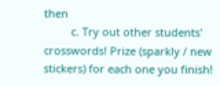then
         c. Try out other students' crosswords! Prize (sparkly / new stickers) for each one you finish!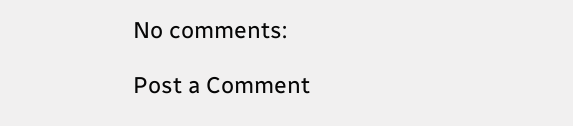No comments:

Post a Comment